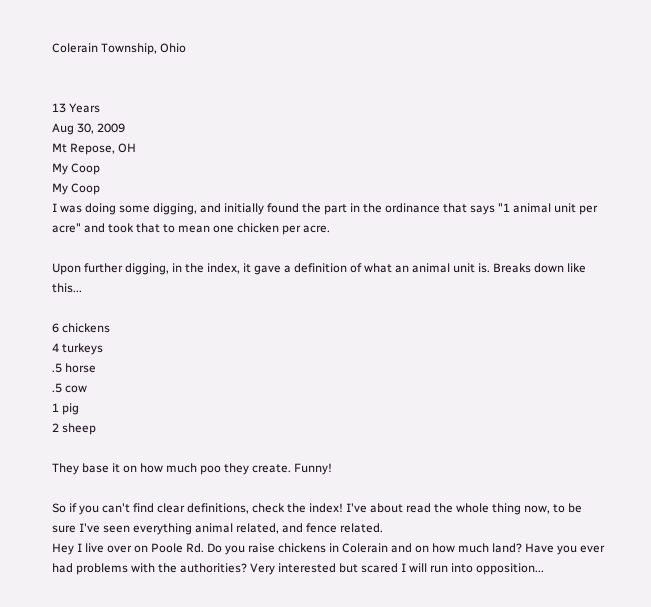Colerain Township, Ohio


13 Years
Aug 30, 2009
Mt Repose, OH
My Coop
My Coop
I was doing some digging, and initially found the part in the ordinance that says "1 animal unit per acre" and took that to mean one chicken per acre.

Upon further digging, in the index, it gave a definition of what an animal unit is. Breaks down like this...

6 chickens
4 turkeys
.5 horse
.5 cow
1 pig
2 sheep

They base it on how much poo they create. Funny!

So if you can't find clear definitions, check the index! I've about read the whole thing now, to be sure I've seen everything animal related, and fence related.
Hey I live over on Poole Rd. Do you raise chickens in Colerain and on how much land? Have you ever had problems with the authorities? Very interested but scared I will run into opposition...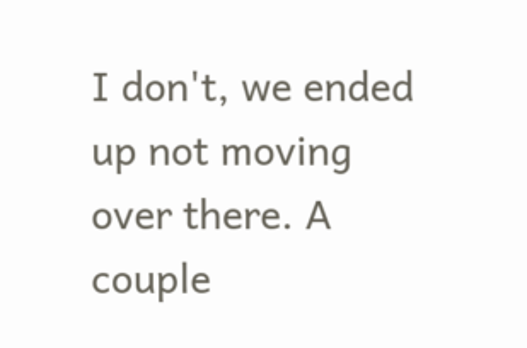I don't, we ended up not moving over there. A couple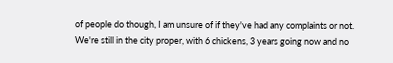of people do though, I am unsure of if they've had any complaints or not. We're still in the city proper, with 6 chickens, 3 years going now and no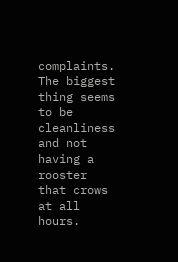complaints. The biggest thing seems to be cleanliness and not having a rooster that crows at all hours.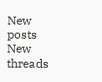New posts New threads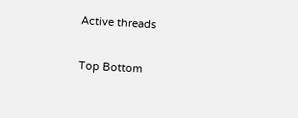Active threads

Top Bottom